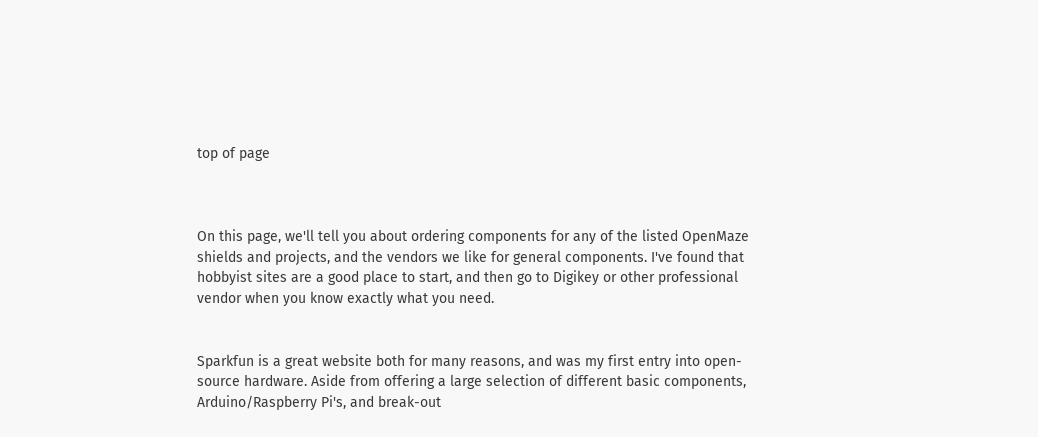top of page



On this page, we'll tell you about ordering components for any of the listed OpenMaze shields and projects, and the vendors we like for general components. I've found that hobbyist sites are a good place to start, and then go to Digikey or other professional vendor when you know exactly what you need.


Sparkfun is a great website both for many reasons, and was my first entry into open-source hardware. Aside from offering a large selection of different basic components, Arduino/Raspberry Pi's, and break-out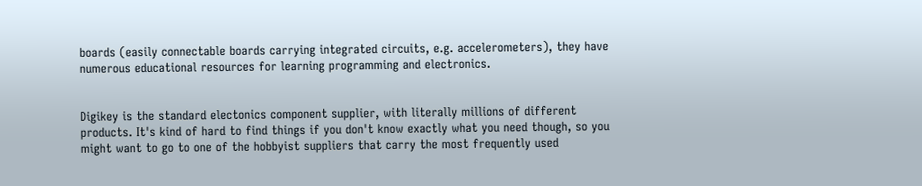boards (easily connectable boards carrying integrated circuits, e.g. accelerometers), they have numerous educational resources for learning programming and electronics.


Digikey is the standard electonics component supplier, with literally millions of different products. It's kind of hard to find things if you don't know exactly what you need though, so you might want to go to one of the hobbyist suppliers that carry the most frequently used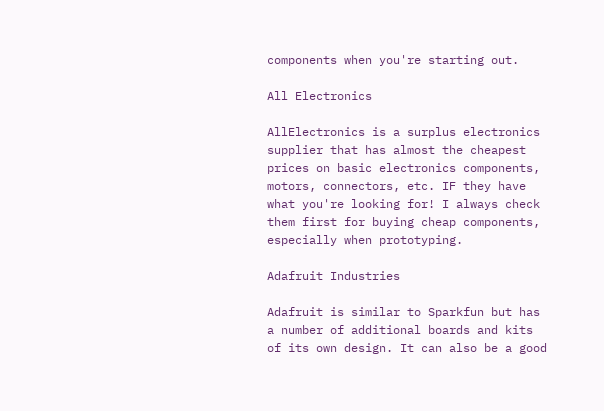components when you're starting out.

All Electronics

AllElectronics is a surplus electronics supplier that has almost the cheapest prices on basic electronics components, motors, connectors, etc. IF they have what you're looking for! I always check them first for buying cheap components, especially when prototyping.

Adafruit Industries

Adafruit is similar to Sparkfun but has a number of additional boards and kits of its own design. It can also be a good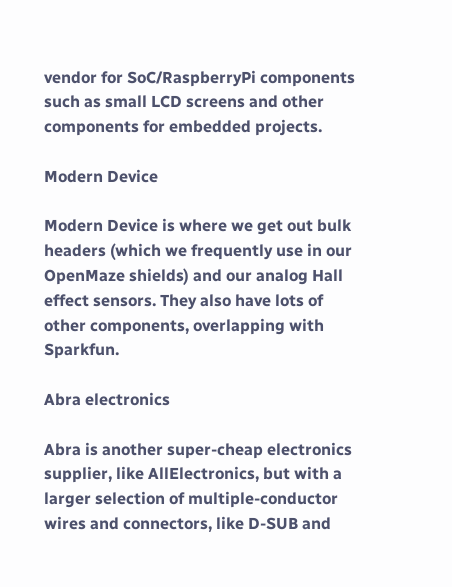vendor for SoC/RaspberryPi components such as small LCD screens and other components for embedded projects.

Modern Device

Modern Device is where we get out bulk headers (which we frequently use in our OpenMaze shields) and our analog Hall effect sensors. They also have lots of other components, overlapping with Sparkfun.

Abra electronics

Abra is another super-cheap electronics supplier, like AllElectronics, but with a larger selection of multiple-conductor wires and connectors, like D-SUB and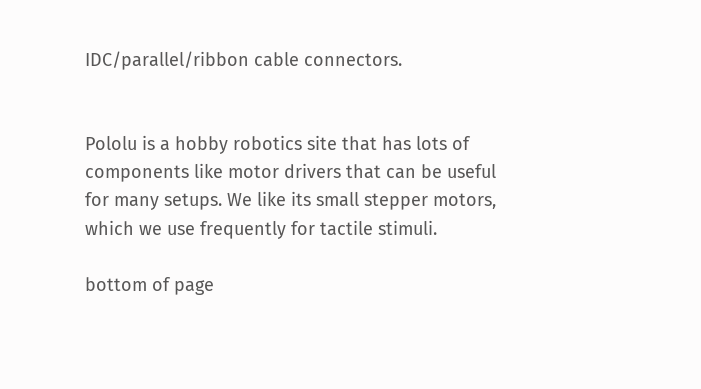IDC/parallel/ribbon cable connectors.


Pololu is a hobby robotics site that has lots of components like motor drivers that can be useful for many setups. We like its small stepper motors, which we use frequently for tactile stimuli.

bottom of page